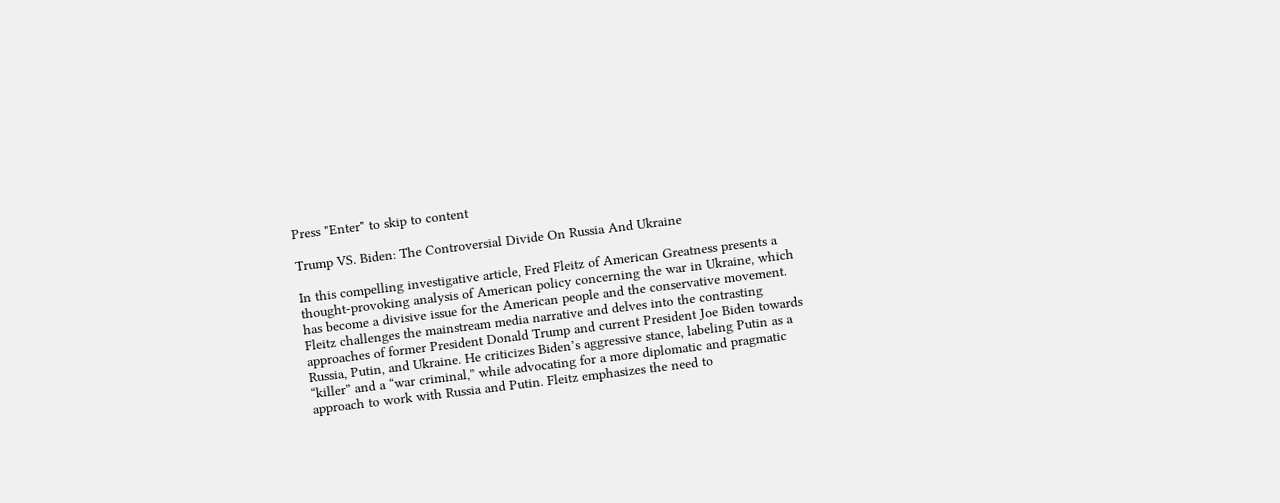Press "Enter" to skip to content

Trump VS. Biden: The Controversial Divide On Russia And Ukraine

In this compelling investigative article, Fred Fleitz of American Greatness presents a thought-provoking analysis of American policy concerning the war in Ukraine, which has become a divisive issue for the American people and the conservative movement. Fleitz challenges the mainstream media narrative and delves into the contrasting approaches of former President Donald Trump and current President Joe Biden towards Russia, Putin, and Ukraine. He criticizes Biden’s aggressive stance, labeling Putin as a “killer” and a “war criminal,” while advocating for a more diplomatic and pragmatic approach to work with Russia and Putin. Fleitz emphasizes the need to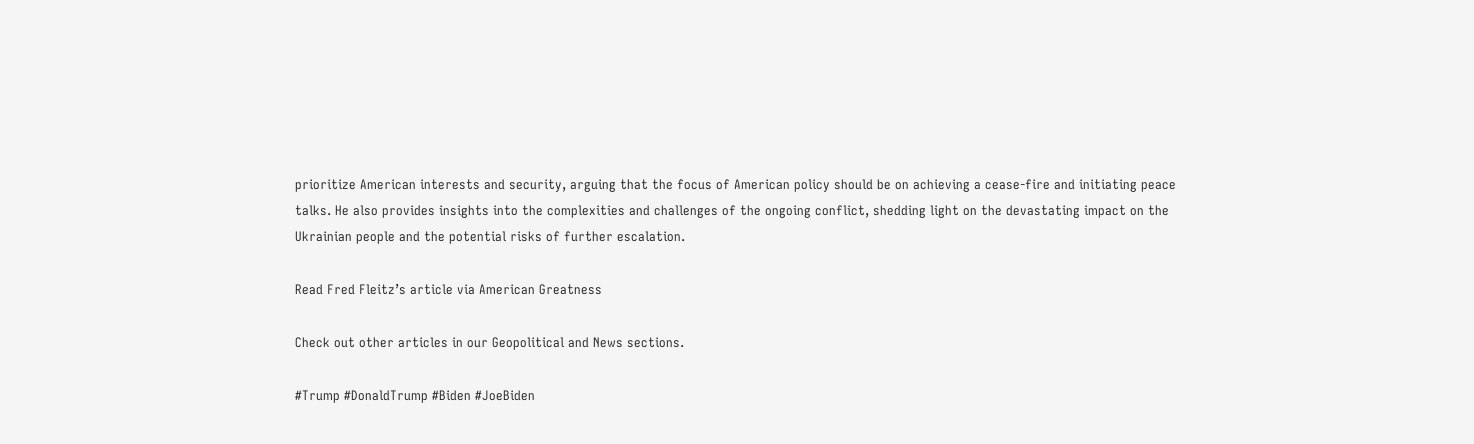prioritize American interests and security, arguing that the focus of American policy should be on achieving a cease-fire and initiating peace talks. He also provides insights into the complexities and challenges of the ongoing conflict, shedding light on the devastating impact on the Ukrainian people and the potential risks of further escalation.

Read Fred Fleitz’s article via American Greatness

Check out other articles in our Geopolitical and News sections.

#Trump #DonaldTrump #Biden #JoeBiden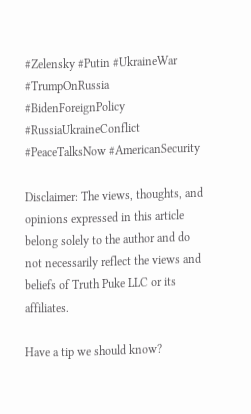#Zelensky #Putin #UkraineWar #TrumpOnRussia #BidenForeignPolicy #RussiaUkraineConflict #PeaceTalksNow #AmericanSecurity

Disclaimer: The views, thoughts, and opinions expressed in this article belong solely to the author and do not necessarily reflect the views and beliefs of Truth Puke LLC or its affiliates.

Have a tip we should know?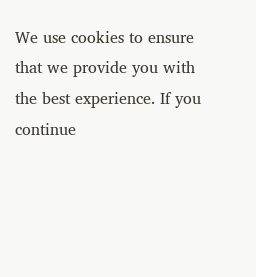We use cookies to ensure that we provide you with the best experience. If you continue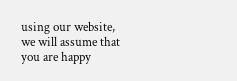using our website, we will assume that you are happy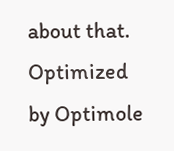about that.
Optimized by Optimole